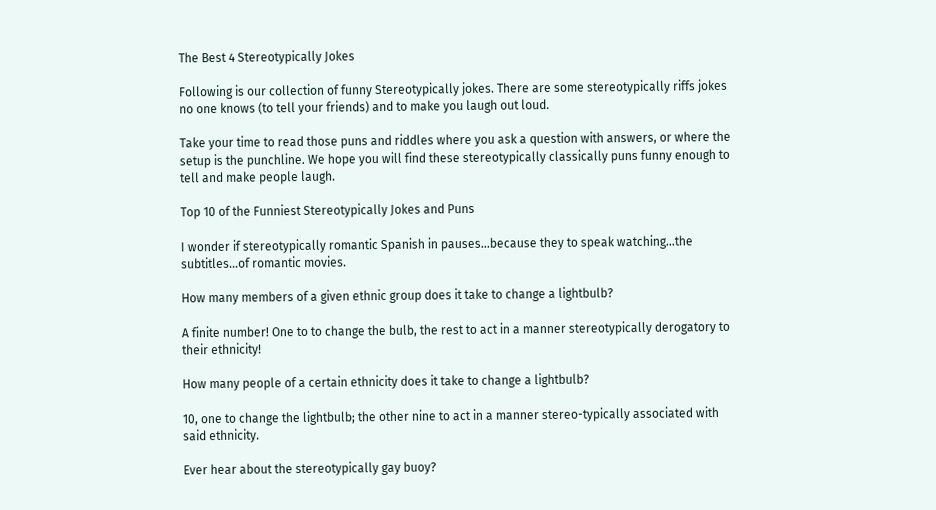The Best 4 Stereotypically Jokes

Following is our collection of funny Stereotypically jokes. There are some stereotypically riffs jokes no one knows (to tell your friends) and to make you laugh out loud.

Take your time to read those puns and riddles where you ask a question with answers, or where the setup is the punchline. We hope you will find these stereotypically classically puns funny enough to tell and make people laugh.

Top 10 of the Funniest Stereotypically Jokes and Puns

I wonder if stereotypically romantic Spanish in pauses...because they to speak watching...the subtitles...of romantic movies.

How many members of a given ethnic group does it take to change a lightbulb?

A finite number! One to to change the bulb, the rest to act in a manner stereotypically derogatory to their ethnicity!

How many people of a certain ethnicity does it take to change a lightbulb?

10, one to change the lightbulb; the other nine to act in a manner stereo-typically associated with said ethnicity.

Ever hear about the stereotypically gay buoy?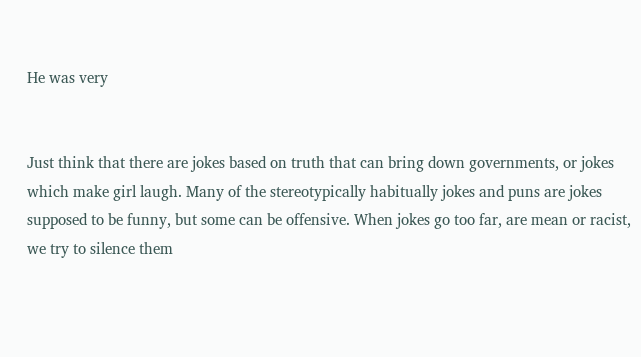He was very


Just think that there are jokes based on truth that can bring down governments, or jokes which make girl laugh. Many of the stereotypically habitually jokes and puns are jokes supposed to be funny, but some can be offensive. When jokes go too far, are mean or racist, we try to silence them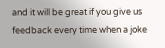and it will be great if you give us feedback every time when a joke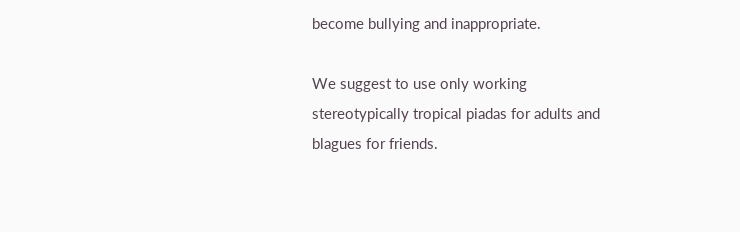become bullying and inappropriate.

We suggest to use only working stereotypically tropical piadas for adults and blagues for friends.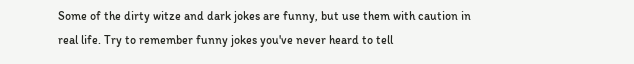Some of the dirty witze and dark jokes are funny, but use them with caution in real life. Try to remember funny jokes you've never heard to tell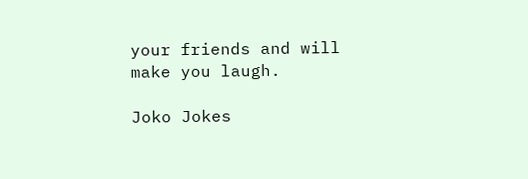your friends and will make you laugh.

Joko Jokes